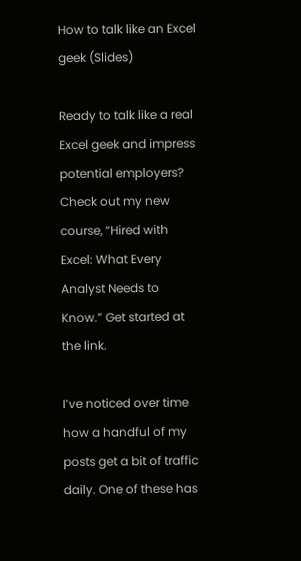How to talk like an Excel geek (Slides)

Ready to talk like a real Excel geek and impress potential employers? Check out my new course, “Hired with Excel: What Every Analyst Needs to Know.” Get started at the link.

I’ve noticed over time how a handful of my posts get a bit of traffic daily. One of these has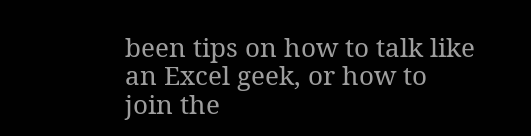been tips on how to talk like an Excel geek, or how to join the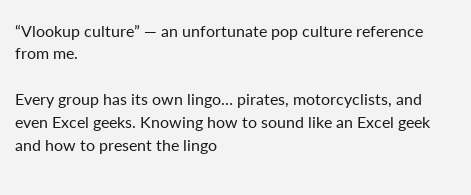“Vlookup culture” — an unfortunate pop culture reference from me.

Every group has its own lingo… pirates, motorcyclists, and even Excel geeks. Knowing how to sound like an Excel geek and how to present the lingo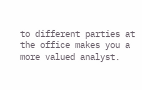to different parties at the office makes you a more valued analyst.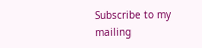Subscribe to my mailing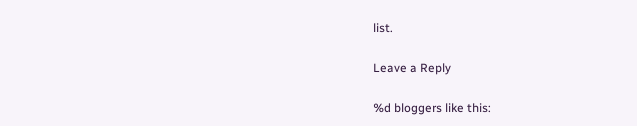list.

Leave a Reply

%d bloggers like this: